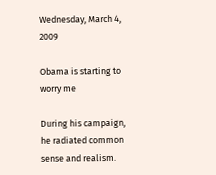Wednesday, March 4, 2009

Obama is starting to worry me

During his campaign, he radiated common sense and realism.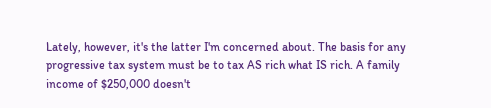Lately, however, it's the latter I'm concerned about. The basis for any progressive tax system must be to tax AS rich what IS rich. A family income of $250,000 doesn't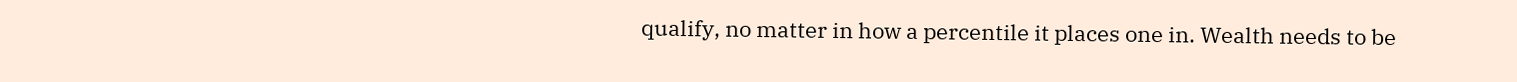qualify, no matter in how a percentile it places one in. Wealth needs to be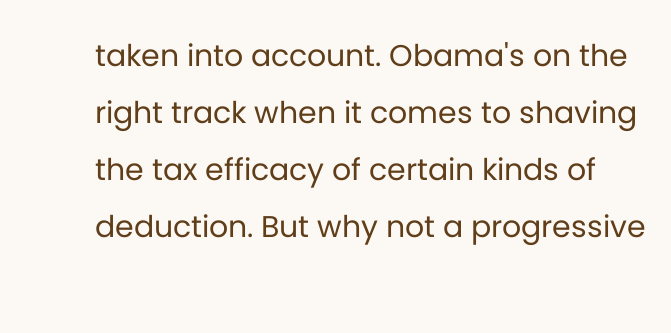taken into account. Obama's on the right track when it comes to shaving the tax efficacy of certain kinds of deduction. But why not a progressive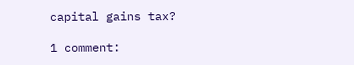capital gains tax?

1 comment: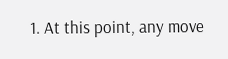1. At this point, any move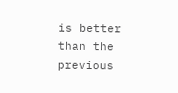is better than the previous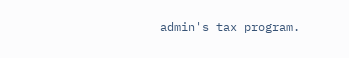admin's tax program.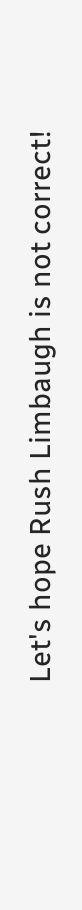Let's hope Rush Limbaugh is not correct!